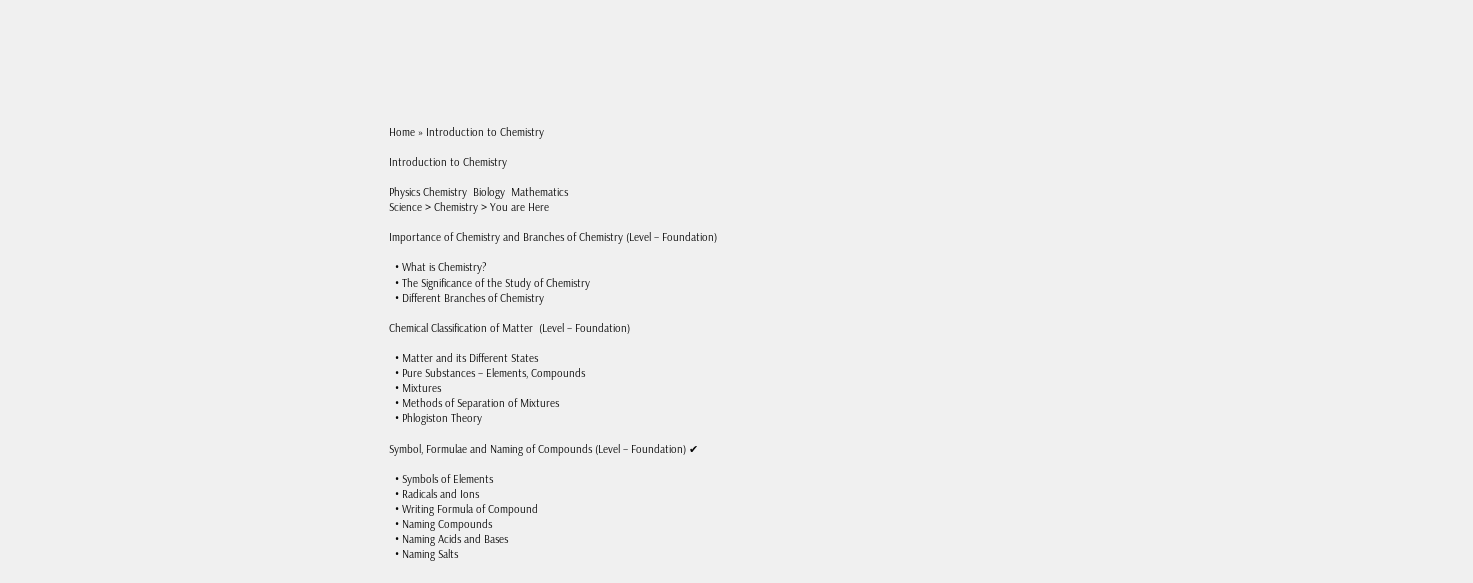Home » Introduction to Chemistry

Introduction to Chemistry

Physics Chemistry  Biology  Mathematics
Science > Chemistry > You are Here

Importance of Chemistry and Branches of Chemistry (Level – Foundation)

  • What is Chemistry?
  • The Significance of the Study of Chemistry
  • Different Branches of Chemistry

Chemical Classification of Matter  (Level – Foundation)

  • Matter and its Different States
  • Pure Substances – Elements, Compounds
  • Mixtures
  • Methods of Separation of Mixtures
  • Phlogiston Theory

Symbol, Formulae and Naming of Compounds (Level – Foundation) ✔

  • Symbols of Elements
  • Radicals and Ions
  • Writing Formula of Compound
  • Naming Compounds
  • Naming Acids and Bases
  • Naming Salts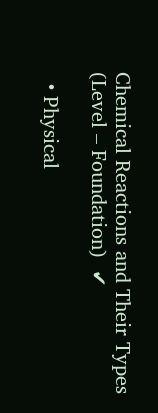Chemical Reactions and Their Types (Level – Foundation)  ✔

  • Physical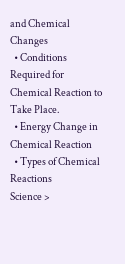and Chemical Changes
  • Conditions Required for Chemical Reaction to Take Place.
  • Energy Change in Chemical Reaction
  • Types of Chemical Reactions
Science >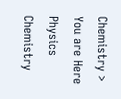Chemistry > You are Here
Physics Chemistry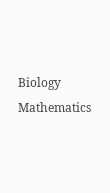Biology  Mathematics